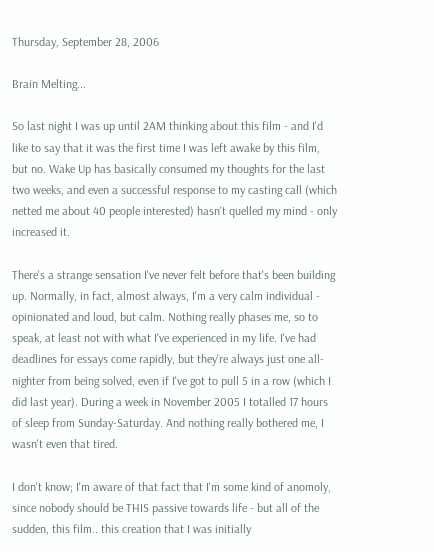Thursday, September 28, 2006

Brain Melting...

So last night I was up until 2AM thinking about this film - and I'd like to say that it was the first time I was left awake by this film, but no. Wake Up has basically consumed my thoughts for the last two weeks, and even a successful response to my casting call (which netted me about 40 people interested) hasn't quelled my mind - only increased it.

There's a strange sensation I've never felt before that's been building up. Normally, in fact, almost always, I'm a very calm individual - opinionated and loud, but calm. Nothing really phases me, so to speak, at least not with what I've experienced in my life. I've had deadlines for essays come rapidly, but they're always just one all-nighter from being solved, even if I've got to pull 5 in a row (which I did last year). During a week in November 2005 I totalled 17 hours of sleep from Sunday-Saturday. And nothing really bothered me, I wasn't even that tired.

I don't know; I'm aware of that fact that I'm some kind of anomoly, since nobody should be THIS passive towards life - but all of the sudden, this film.. this creation that I was initially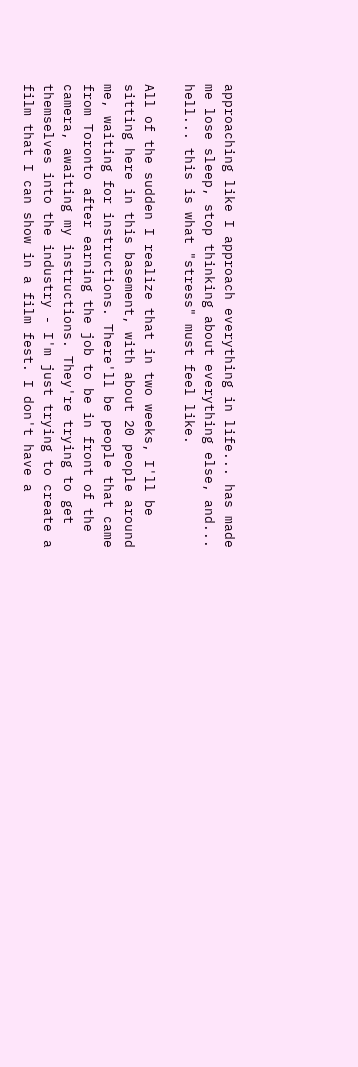approaching like I approach everything in life... has made me lose sleep, stop thinking about everything else, and... hell... this is what "stress" must feel like.

All of the sudden I realize that in two weeks, I'll be sitting here in this basement, with about 20 people around me, waiting for instructions. There'll be people that came from Toronto after earning the job to be in front of the camera, awaiting my instructions. They're trying to get themselves into the industry - I'm just trying to create a film that I can show in a film fest. I don't have a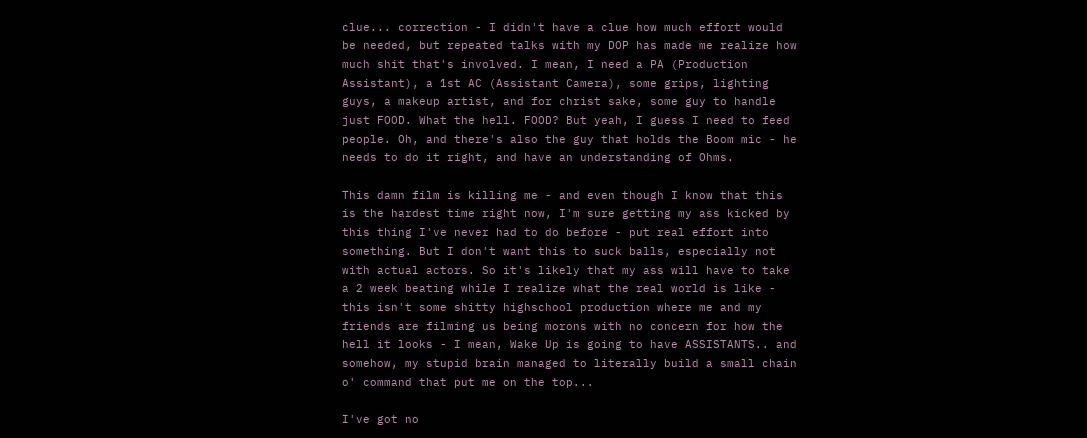clue... correction - I didn't have a clue how much effort would be needed, but repeated talks with my DOP has made me realize how much shit that's involved. I mean, I need a PA (Production Assistant), a 1st AC (Assistant Camera), some grips, lighting guys, a makeup artist, and for christ sake, some guy to handle just FOOD. What the hell. FOOD? But yeah, I guess I need to feed people. Oh, and there's also the guy that holds the Boom mic - he needs to do it right, and have an understanding of Ohms.

This damn film is killing me - and even though I know that this is the hardest time right now, I'm sure getting my ass kicked by this thing I've never had to do before - put real effort into something. But I don't want this to suck balls, especially not with actual actors. So it's likely that my ass will have to take a 2 week beating while I realize what the real world is like - this isn't some shitty highschool production where me and my friends are filming us being morons with no concern for how the hell it looks - I mean, Wake Up is going to have ASSISTANTS.. and somehow, my stupid brain managed to literally build a small chain o' command that put me on the top...

I've got no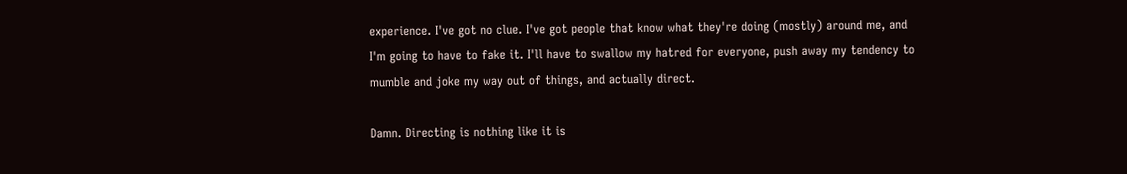experience. I've got no clue. I've got people that know what they're doing (mostly) around me, and I'm going to have to fake it. I'll have to swallow my hatred for everyone, push away my tendency to mumble and joke my way out of things, and actually direct.

Damn. Directing is nothing like it is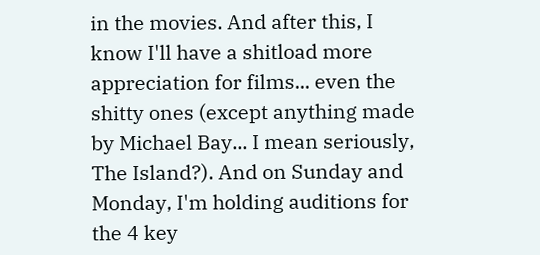in the movies. And after this, I know I'll have a shitload more appreciation for films... even the shitty ones (except anything made by Michael Bay... I mean seriously, The Island?). And on Sunday and Monday, I'm holding auditions for the 4 key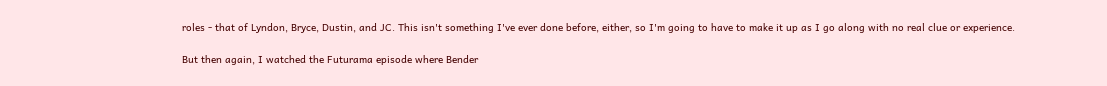roles - that of Lyndon, Bryce, Dustin, and JC. This isn't something I've ever done before, either, so I'm going to have to make it up as I go along with no real clue or experience.

But then again, I watched the Futurama episode where Bender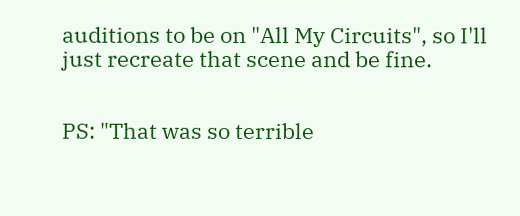auditions to be on "All My Circuits", so I'll just recreate that scene and be fine.


PS: "That was so terrible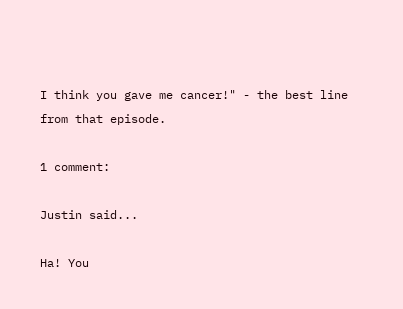I think you gave me cancer!" - the best line from that episode.

1 comment:

Justin said...

Ha! You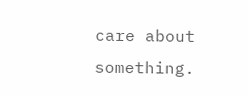care about something.